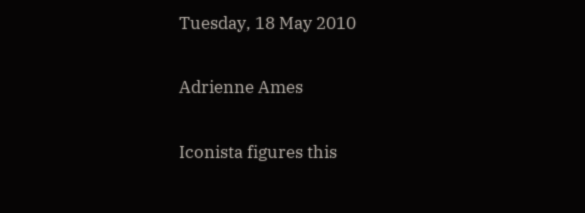Tuesday, 18 May 2010

Adrienne Ames

Iconista figures this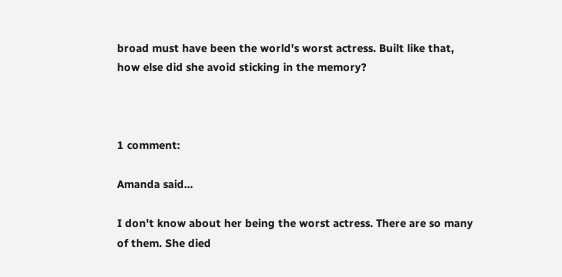broad must have been the world's worst actress. Built like that,
how else did she avoid sticking in the memory?



1 comment:

Amanda said...

I don't know about her being the worst actress. There are so many of them. She died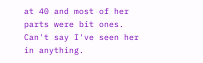at 40 and most of her parts were bit ones. Can't say I've seen her in anything.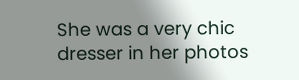She was a very chic dresser in her photos